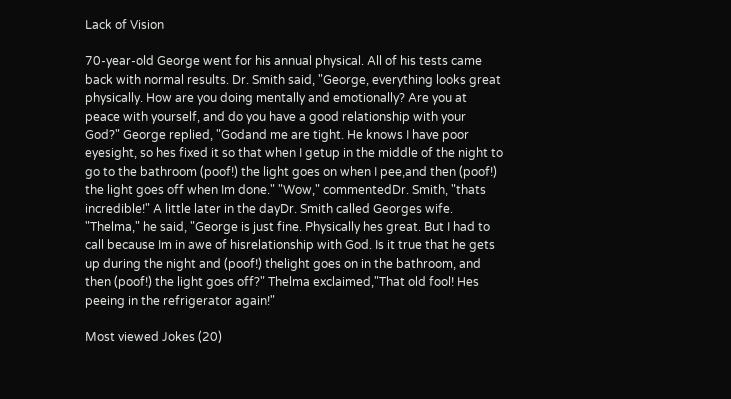Lack of Vision

70-year-old George went for his annual physical. All of his tests came back with normal results. Dr. Smith said, "George, everything looks great physically. How are you doing mentally and emotionally? Are you at peace with yourself, and do you have a good relationship with your God?" George replied, "Godand me are tight. He knows I have poor eyesight, so hes fixed it so that when I getup in the middle of the night to go to the bathroom (poof!) the light goes on when I pee,and then (poof!) the light goes off when Im done." "Wow," commentedDr. Smith, "thats incredible!" A little later in the dayDr. Smith called Georges wife. "Thelma," he said, "George is just fine. Physically hes great. But I had to call because Im in awe of hisrelationship with God. Is it true that he gets up during the night and (poof!) thelight goes on in the bathroom, and then (poof!) the light goes off?" Thelma exclaimed,"That old fool! Hes peeing in the refrigerator again!"

Most viewed Jokes (20)